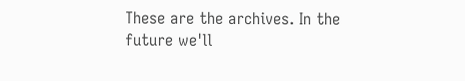These are the archives. In the future we'll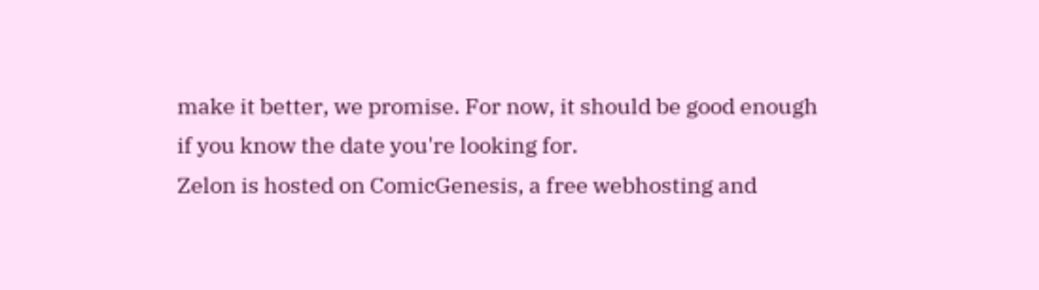make it better, we promise. For now, it should be good enough if you know the date you're looking for.
Zelon is hosted on ComicGenesis, a free webhosting and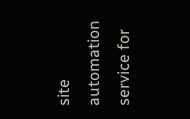site automation service for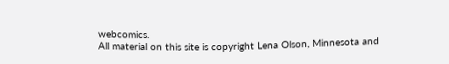webcomics.
All material on this site is copyright Lena Olson, Minnesota and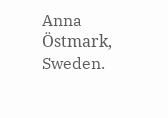Anna Östmark, Sweden.